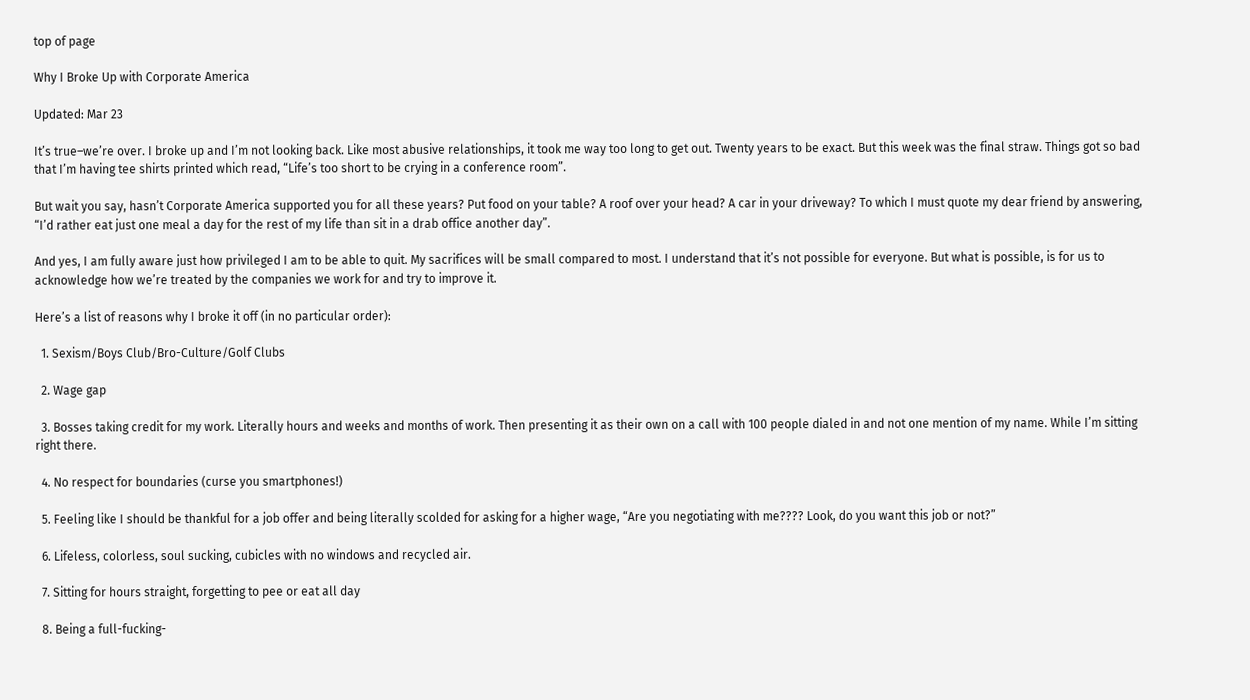top of page

Why I Broke Up with Corporate America

Updated: Mar 23

It’s true–we’re over. I broke up and I’m not looking back. Like most abusive relationships, it took me way too long to get out. Twenty years to be exact. But this week was the final straw. Things got so bad that I’m having tee shirts printed which read, “Life’s too short to be crying in a conference room”.

But wait you say, hasn’t Corporate America supported you for all these years? Put food on your table? A roof over your head? A car in your driveway? To which I must quote my dear friend by answering, “I’d rather eat just one meal a day for the rest of my life than sit in a drab office another day”.

And yes, I am fully aware just how privileged I am to be able to quit. My sacrifices will be small compared to most. I understand that it’s not possible for everyone. But what is possible, is for us to acknowledge how we’re treated by the companies we work for and try to improve it.

Here’s a list of reasons why I broke it off (in no particular order):

  1. Sexism/Boys Club/Bro-Culture/Golf Clubs

  2. Wage gap

  3. Bosses taking credit for my work. Literally hours and weeks and months of work. Then presenting it as their own on a call with 100 people dialed in and not one mention of my name. While I’m sitting right there.

  4. No respect for boundaries (curse you smartphones!)

  5. Feeling like I should be thankful for a job offer and being literally scolded for asking for a higher wage, “Are you negotiating with me???? Look, do you want this job or not?”

  6. Lifeless, colorless, soul sucking, cubicles with no windows and recycled air.

  7. Sitting for hours straight, forgetting to pee or eat all day

  8. Being a full-fucking-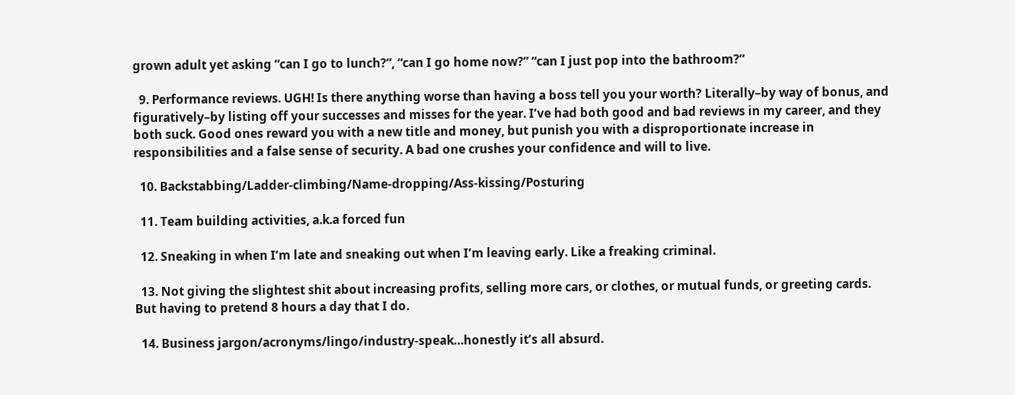grown adult yet asking “can I go to lunch?”, “can I go home now?” “can I just pop into the bathroom?”

  9. Performance reviews. UGH! Is there anything worse than having a boss tell you your worth? Literally–by way of bonus, and figuratively–by listing off your successes and misses for the year. I’ve had both good and bad reviews in my career, and they both suck. Good ones reward you with a new title and money, but punish you with a disproportionate increase in responsibilities and a false sense of security. A bad one crushes your confidence and will to live.

  10. Backstabbing/Ladder-climbing/Name-dropping/Ass-kissing/Posturing

  11. Team building activities, a.k.a forced fun

  12. Sneaking in when I’m late and sneaking out when I’m leaving early. Like a freaking criminal.

  13. Not giving the slightest shit about increasing profits, selling more cars, or clothes, or mutual funds, or greeting cards. But having to pretend 8 hours a day that I do.

  14. Business jargon/acronyms/lingo/industry-speak…honestly it’s all absurd.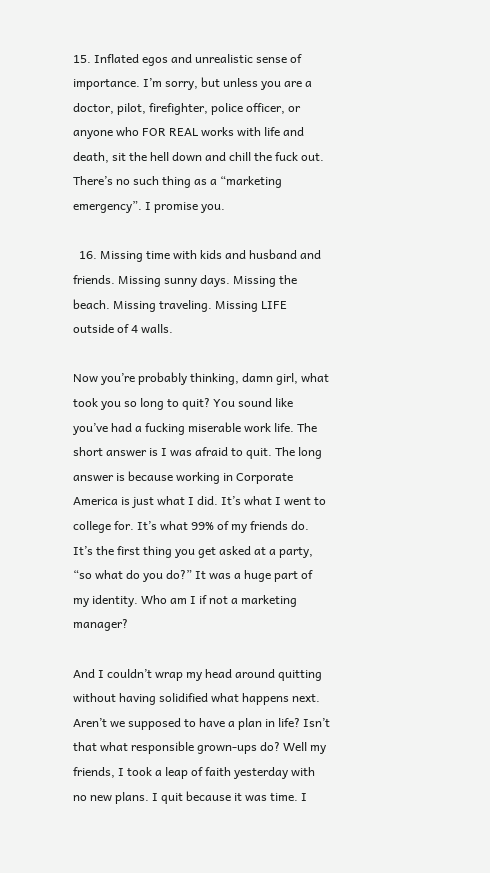15. Inflated egos and unrealistic sense of importance. I’m sorry, but unless you are a doctor, pilot, firefighter, police officer, or anyone who FOR REAL works with life and death, sit the hell down and chill the fuck out. There’s no such thing as a “marketing emergency”. I promise you.

  16. Missing time with kids and husband and friends. Missing sunny days. Missing the beach. Missing traveling. Missing LIFE outside of 4 walls.

Now you’re probably thinking, damn girl, what took you so long to quit? You sound like you’ve had a fucking miserable work life. The short answer is I was afraid to quit. The long answer is because working in Corporate America is just what I did. It’s what I went to college for. It’s what 99% of my friends do. It’s the first thing you get asked at a party, “so what do you do?” It was a huge part of my identity. Who am I if not a marketing manager?

And I couldn’t wrap my head around quitting without having solidified what happens next. Aren’t we supposed to have a plan in life? Isn’t that what responsible grown-ups do? Well my friends, I took a leap of faith yesterday with no new plans. I quit because it was time. I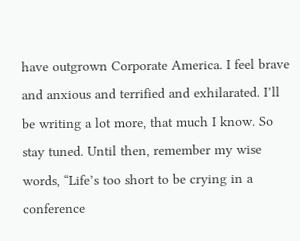have outgrown Corporate America. I feel brave and anxious and terrified and exhilarated. I’ll be writing a lot more, that much I know. So stay tuned. Until then, remember my wise words, “Life’s too short to be crying in a conference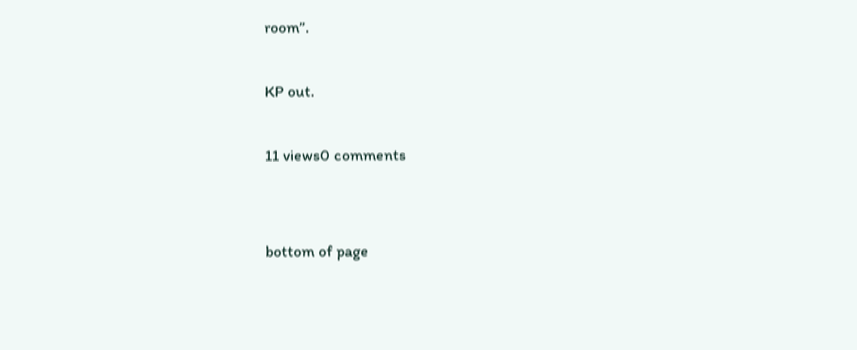room”.

KP out.

11 views0 comments


bottom of page